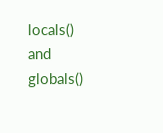locals() and globals()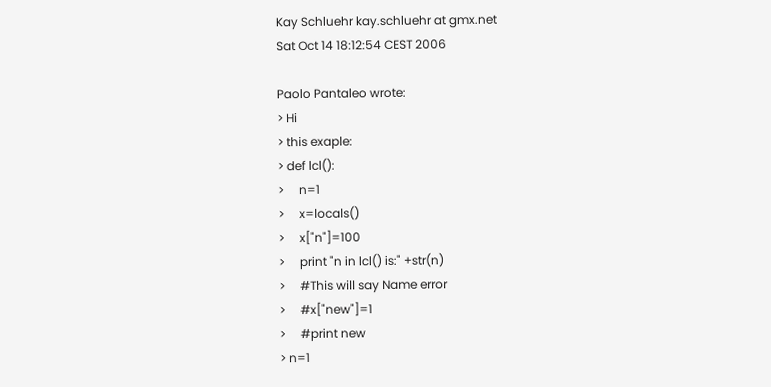Kay Schluehr kay.schluehr at gmx.net
Sat Oct 14 18:12:54 CEST 2006

Paolo Pantaleo wrote:
> Hi
> this exaple:
> def lcl():
>     n=1
>     x=locals()
>     x["n"]=100
>     print "n in lcl() is:" +str(n)
>     #This will say Name error
>     #x["new"]=1
>     #print new
> n=1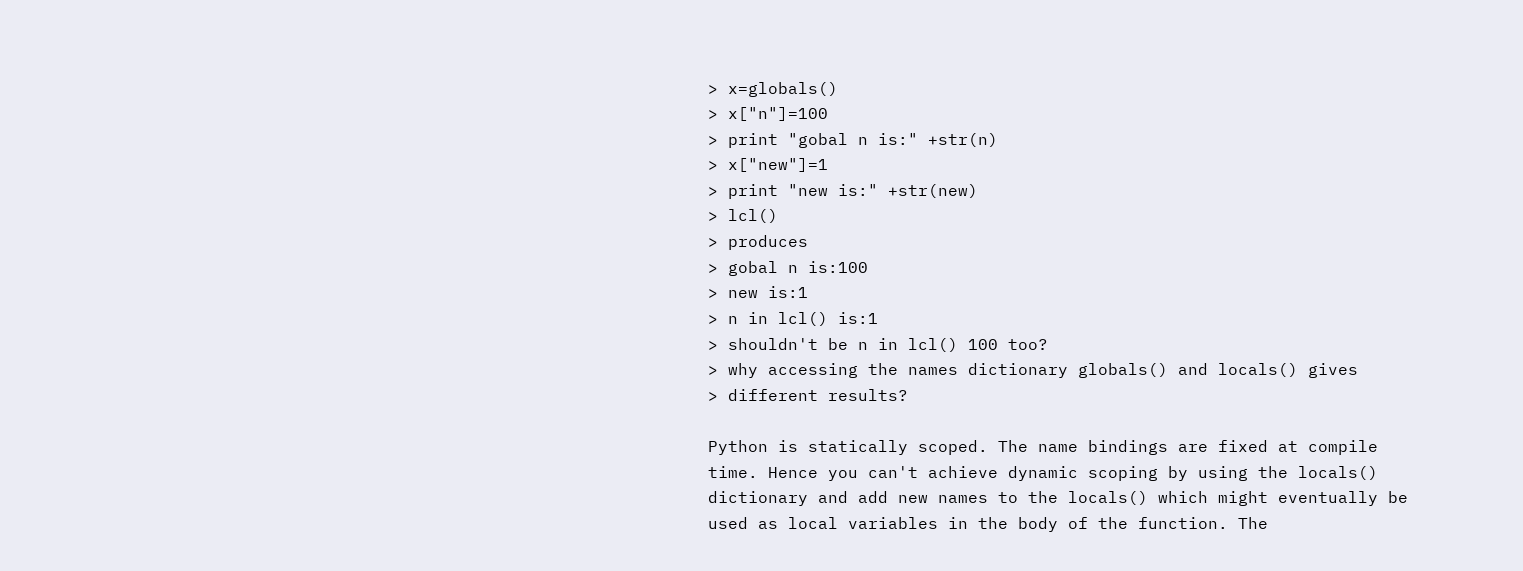> x=globals()
> x["n"]=100
> print "gobal n is:" +str(n)
> x["new"]=1
> print "new is:" +str(new)
> lcl()
> produces
> gobal n is:100
> new is:1
> n in lcl() is:1
> shouldn't be n in lcl() 100 too?
> why accessing the names dictionary globals() and locals() gives
> different results?

Python is statically scoped. The name bindings are fixed at compile
time. Hence you can't achieve dynamic scoping by using the locals()
dictionary and add new names to the locals() which might eventually be
used as local variables in the body of the function. The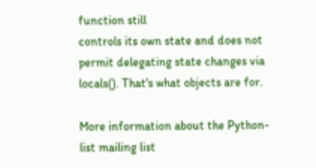function still
controls its own state and does not permit delegating state changes via
locals(). That's what objects are for.

More information about the Python-list mailing list